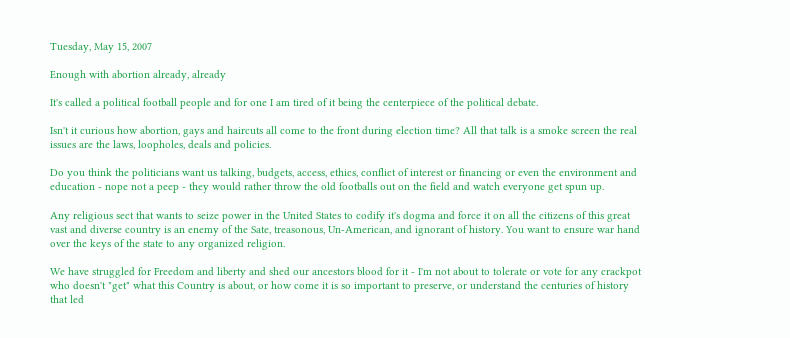Tuesday, May 15, 2007

Enough with abortion already, already

It's called a political football people and for one I am tired of it being the centerpiece of the political debate.

Isn't it curious how abortion, gays and haircuts all come to the front during election time? All that talk is a smoke screen the real issues are the laws, loopholes, deals and policies.

Do you think the politicians want us talking, budgets, access, ethics, conflict of interest or financing or even the environment and education - nope not a peep - they would rather throw the old footballs out on the field and watch everyone get spun up.

Any religious sect that wants to seize power in the United States to codify it's dogma and force it on all the citizens of this great vast and diverse country is an enemy of the Sate, treasonous, Un-American, and ignorant of history. You want to ensure war hand over the keys of the state to any organized religion.

We have struggled for Freedom and liberty and shed our ancestors blood for it - I'm not about to tolerate or vote for any crackpot who doesn't "get" what this Country is about, or how come it is so important to preserve, or understand the centuries of history that led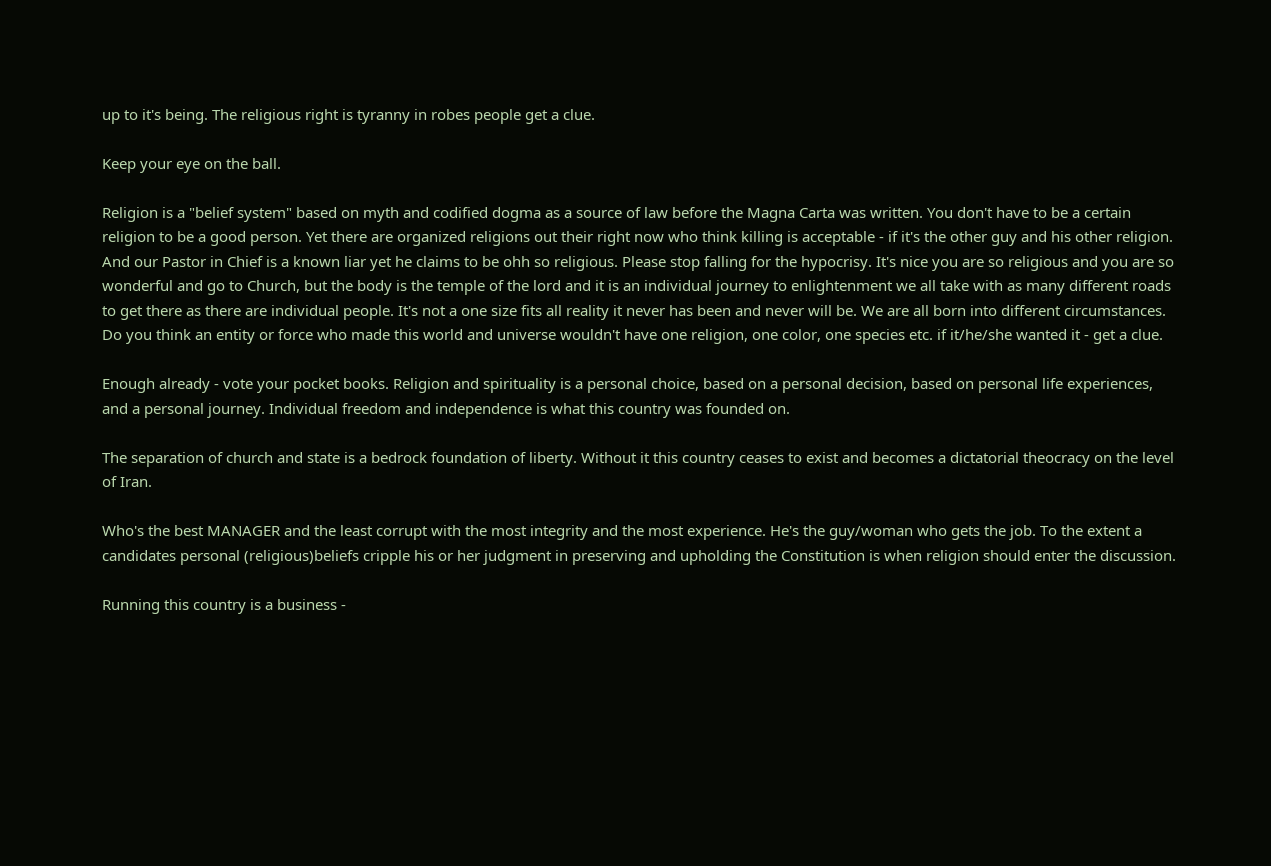up to it's being. The religious right is tyranny in robes people get a clue.

Keep your eye on the ball.

Religion is a "belief system" based on myth and codified dogma as a source of law before the Magna Carta was written. You don't have to be a certain religion to be a good person. Yet there are organized religions out their right now who think killing is acceptable - if it's the other guy and his other religion. And our Pastor in Chief is a known liar yet he claims to be ohh so religious. Please stop falling for the hypocrisy. It's nice you are so religious and you are so wonderful and go to Church, but the body is the temple of the lord and it is an individual journey to enlightenment we all take with as many different roads to get there as there are individual people. It's not a one size fits all reality it never has been and never will be. We are all born into different circumstances. Do you think an entity or force who made this world and universe wouldn't have one religion, one color, one species etc. if it/he/she wanted it - get a clue.

Enough already - vote your pocket books. Religion and spirituality is a personal choice, based on a personal decision, based on personal life experiences, and a personal journey. Individual freedom and independence is what this country was founded on.

The separation of church and state is a bedrock foundation of liberty. Without it this country ceases to exist and becomes a dictatorial theocracy on the level of Iran.

Who's the best MANAGER and the least corrupt with the most integrity and the most experience. He's the guy/woman who gets the job. To the extent a candidates personal (religious)beliefs cripple his or her judgment in preserving and upholding the Constitution is when religion should enter the discussion.

Running this country is a business -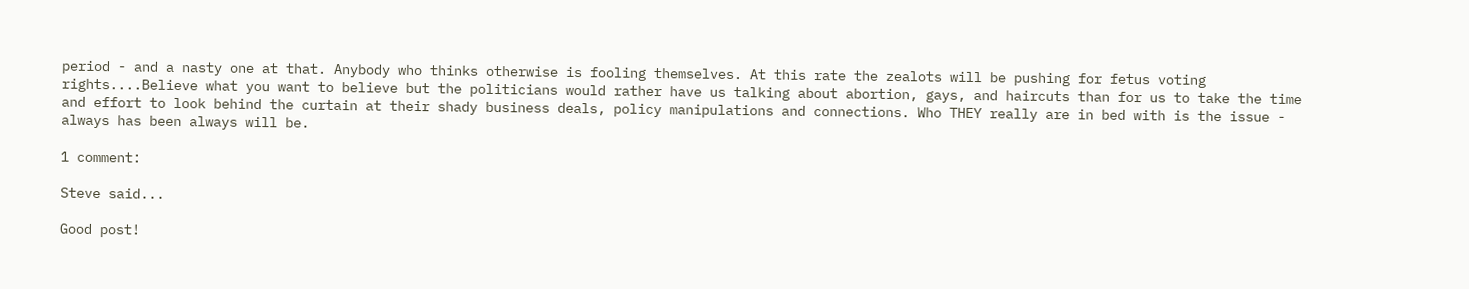period - and a nasty one at that. Anybody who thinks otherwise is fooling themselves. At this rate the zealots will be pushing for fetus voting rights....Believe what you want to believe but the politicians would rather have us talking about abortion, gays, and haircuts than for us to take the time and effort to look behind the curtain at their shady business deals, policy manipulations and connections. Who THEY really are in bed with is the issue - always has been always will be.

1 comment:

Steve said...

Good post!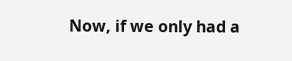Now, if we only had a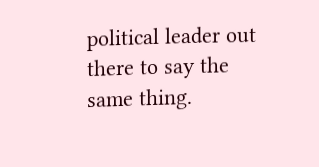political leader out there to say the same thing.